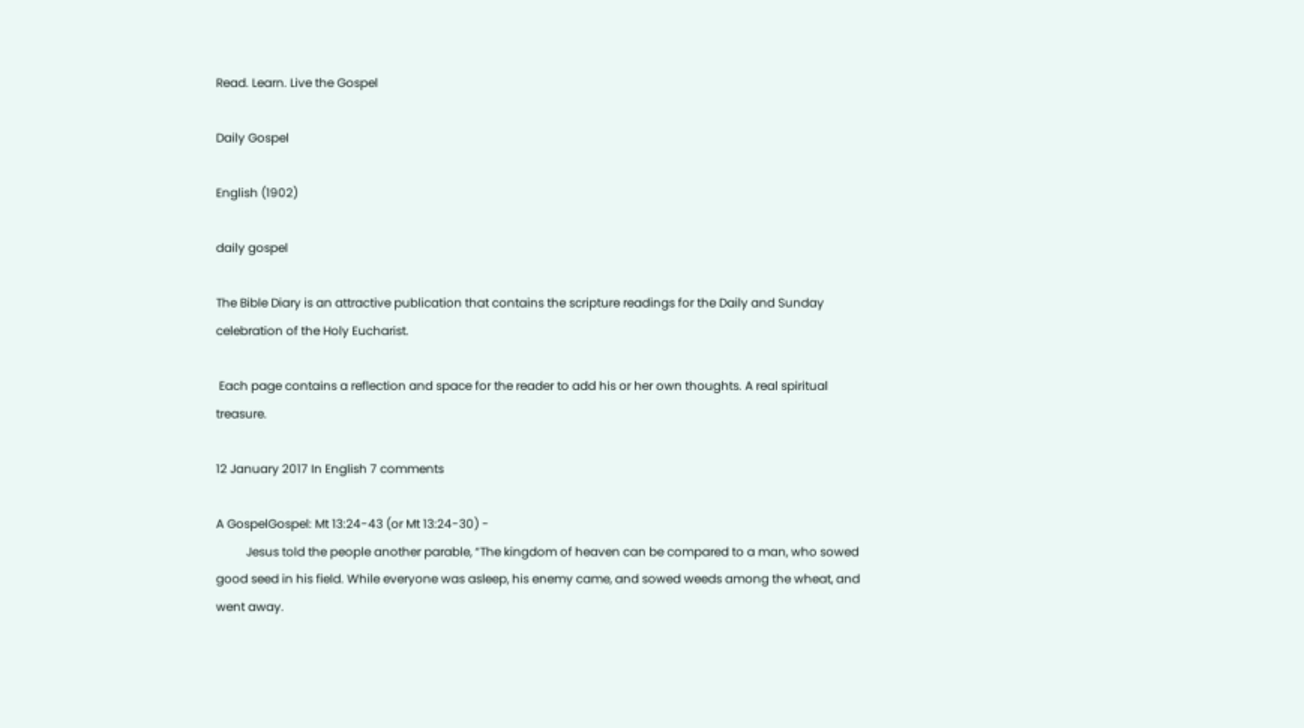Read. Learn. Live the Gospel

Daily Gospel

English (1902)

daily gospel

The Bible Diary is an attractive publication that contains the scripture readings for the Daily and Sunday celebration of the Holy Eucharist.

 Each page contains a reflection and space for the reader to add his or her own thoughts. A real spiritual treasure.

12 January 2017 In English 7 comments

A GospelGospel: Mt 13:24-43 (or Mt 13:24-30) -
          Jesus told the people another parable, “The kingdom of heaven can be compared to a man, who sowed good seed in his field. While everyone was asleep, his enemy came, and sowed weeds among the wheat, and went away.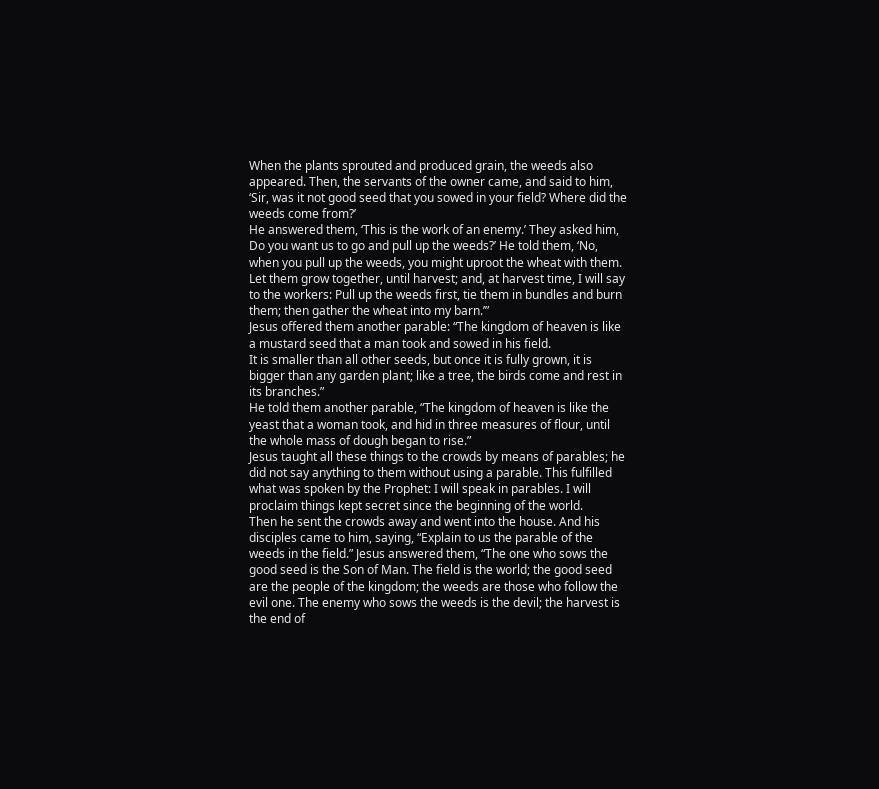When the plants sprouted and produced grain, the weeds also appeared. Then, the servants of the owner came, and said to him, ‘Sir, was it not good seed that you sowed in your field? Where did the weeds come from?’
He answered them, ‘This is the work of an enemy.’ They asked him, Do you want us to go and pull up the weeds?’ He told them, ‘No, when you pull up the weeds, you might uproot the wheat with them. Let them grow together, until harvest; and, at harvest time, I will say to the workers: Pull up the weeds first, tie them in bundles and burn them; then gather the wheat into my barn.’”
Jesus offered them another parable: “The kingdom of heaven is like a mustard seed that a man took and sowed in his field.
It is smaller than all other seeds, but once it is fully grown, it is bigger than any garden plant; like a tree, the birds come and rest in its branches.”
He told them another parable, “The kingdom of heaven is like the yeast that a woman took, and hid in three measures of flour, until the whole mass of dough began to rise.”
Jesus taught all these things to the crowds by means of parables; he did not say anything to them without using a parable. This fulfilled what was spoken by the Prophet: I will speak in parables. I will proclaim things kept secret since the beginning of the world.
Then he sent the crowds away and went into the house. And his disciples came to him, saying, “Explain to us the parable of the weeds in the field.” Jesus answered them, “The one who sows the good seed is the Son of Man. The field is the world; the good seed are the people of the kingdom; the weeds are those who follow the evil one. The enemy who sows the weeds is the devil; the harvest is the end of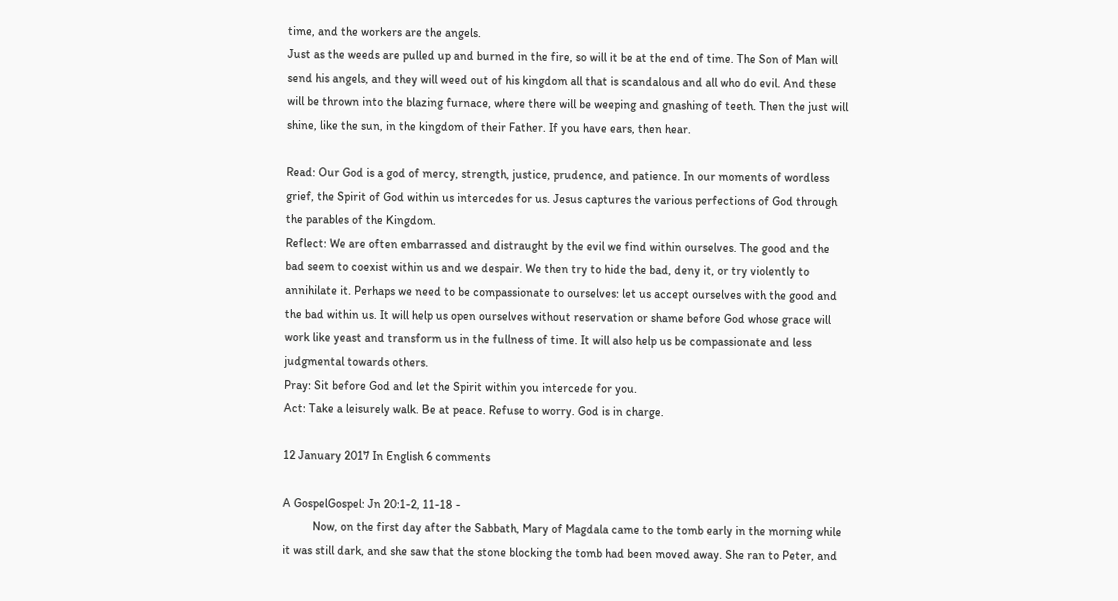time, and the workers are the angels.
Just as the weeds are pulled up and burned in the fire, so will it be at the end of time. The Son of Man will send his angels, and they will weed out of his kingdom all that is scandalous and all who do evil. And these will be thrown into the blazing furnace, where there will be weeping and gnashing of teeth. Then the just will shine, like the sun, in the kingdom of their Father. If you have ears, then hear.

Read: Our God is a god of mercy, strength, justice, prudence, and patience. In our moments of wordless grief, the Spirit of God within us intercedes for us. Jesus captures the various perfections of God through the parables of the Kingdom.
Reflect: We are often embarrassed and distraught by the evil we find within ourselves. The good and the bad seem to coexist within us and we despair. We then try to hide the bad, deny it, or try violently to annihilate it. Perhaps we need to be compassionate to ourselves: let us accept ourselves with the good and the bad within us. It will help us open ourselves without reservation or shame before God whose grace will work like yeast and transform us in the fullness of time. It will also help us be compassionate and less judgmental towards others.
Pray: Sit before God and let the Spirit within you intercede for you.
Act: Take a leisurely walk. Be at peace. Refuse to worry. God is in charge.

12 January 2017 In English 6 comments

A GospelGospel: Jn 20:1-2, 11-18 -
          Now, on the first day after the Sabbath, Mary of Magdala came to the tomb early in the morning while it was still dark, and she saw that the stone blocking the tomb had been moved away. She ran to Peter, and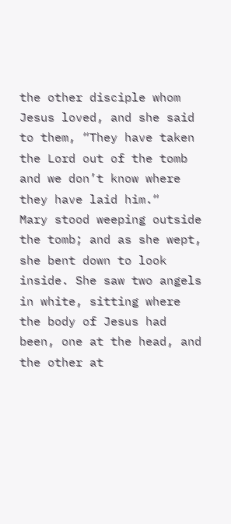the other disciple whom Jesus loved, and she said to them, “They have taken the Lord out of the tomb and we don’t know where they have laid him.“
Mary stood weeping outside the tomb; and as she wept, she bent down to look inside. She saw two angels in white, sitting where the body of Jesus had been, one at the head, and the other at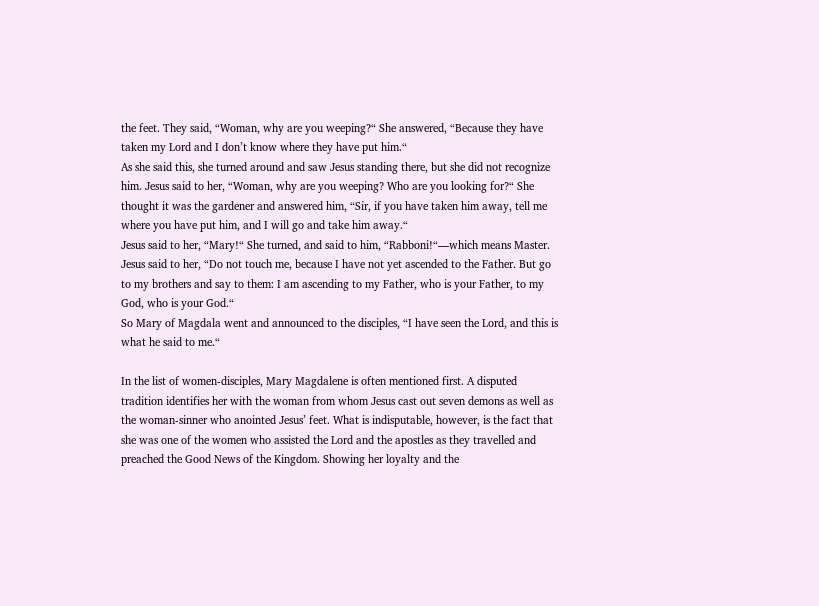the feet. They said, “Woman, why are you weeping?“ She answered, “Because they have taken my Lord and I don’t know where they have put him.“
As she said this, she turned around and saw Jesus standing there, but she did not recognize him. Jesus said to her, “Woman, why are you weeping? Who are you looking for?“ She thought it was the gardener and answered him, “Sir, if you have taken him away, tell me where you have put him, and I will go and take him away.“
Jesus said to her, “Mary!“ She turned, and said to him, “Rabboni!“—which means Master. Jesus said to her, “Do not touch me, because I have not yet ascended to the Father. But go to my brothers and say to them: I am ascending to my Father, who is your Father, to my God, who is your God.“
So Mary of Magdala went and announced to the disciples, “I have seen the Lord, and this is what he said to me.“

In the list of women-disciples, Mary Magdalene is often mentioned first. A disputed tradition identifies her with the woman from whom Jesus cast out seven demons as well as the woman-sinner who anointed Jesus’ feet. What is indisputable, however, is the fact that she was one of the women who assisted the Lord and the apostles as they travelled and preached the Good News of the Kingdom. Showing her loyalty and the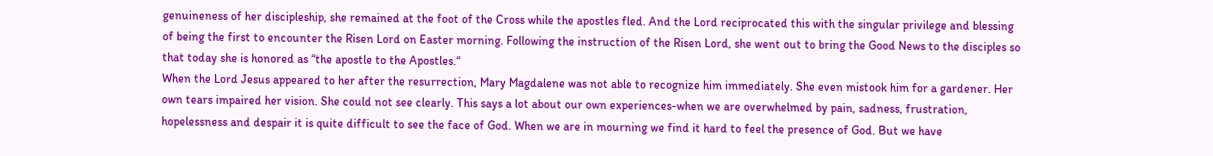genuineness of her discipleship, she remained at the foot of the Cross while the apostles fled. And the Lord reciprocated this with the singular privilege and blessing of being the first to encounter the Risen Lord on Easter morning. Following the instruction of the Risen Lord, she went out to bring the Good News to the disciples so that today she is honored as “the apostle to the Apostles.“
When the Lord Jesus appeared to her after the resurrection, Mary Magdalene was not able to recognize him immediately. She even mistook him for a gardener. Her own tears impaired her vision. She could not see clearly. This says a lot about our own experiences-when we are overwhelmed by pain, sadness, frustration, hopelessness and despair it is quite difficult to see the face of God. When we are in mourning we find it hard to feel the presence of God. But we have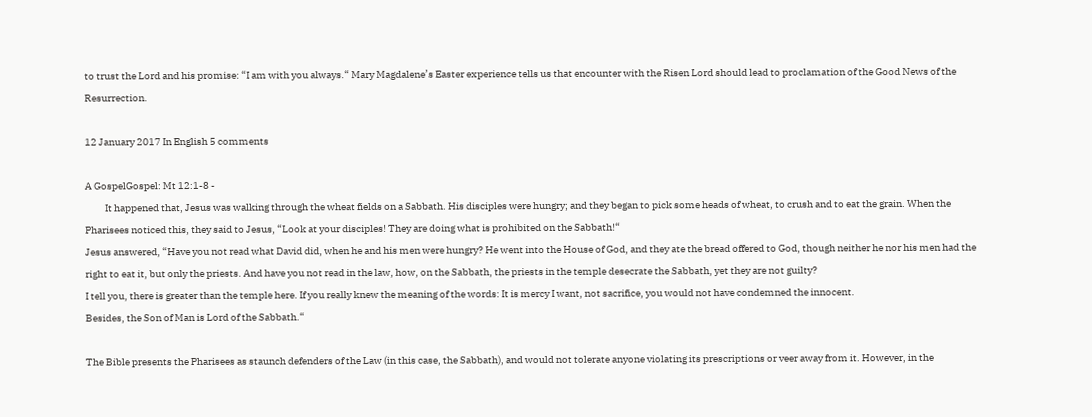to trust the Lord and his promise: “I am with you always.“ Mary Magdalene’s Easter experience tells us that encounter with the Risen Lord should lead to proclamation of the Good News of the Resurrection.

12 January 2017 In English 5 comments

A GospelGospel: Mt 12:1-8 -
          It happened that, Jesus was walking through the wheat fields on a Sabbath. His disciples were hungry; and they began to pick some heads of wheat, to crush and to eat the grain. When the Pharisees noticed this, they said to Jesus, “Look at your disciples! They are doing what is prohibited on the Sabbath!“
Jesus answered, “Have you not read what David did, when he and his men were hungry? He went into the House of God, and they ate the bread offered to God, though neither he nor his men had the right to eat it, but only the priests. And have you not read in the law, how, on the Sabbath, the priests in the temple desecrate the Sabbath, yet they are not guilty?
I tell you, there is greater than the temple here. If you really knew the meaning of the words: It is mercy I want, not sacrifice, you would not have condemned the innocent.
Besides, the Son of Man is Lord of the Sabbath.“

The Bible presents the Pharisees as staunch defenders of the Law (in this case, the Sabbath), and would not tolerate anyone violating its prescriptions or veer away from it. However, in the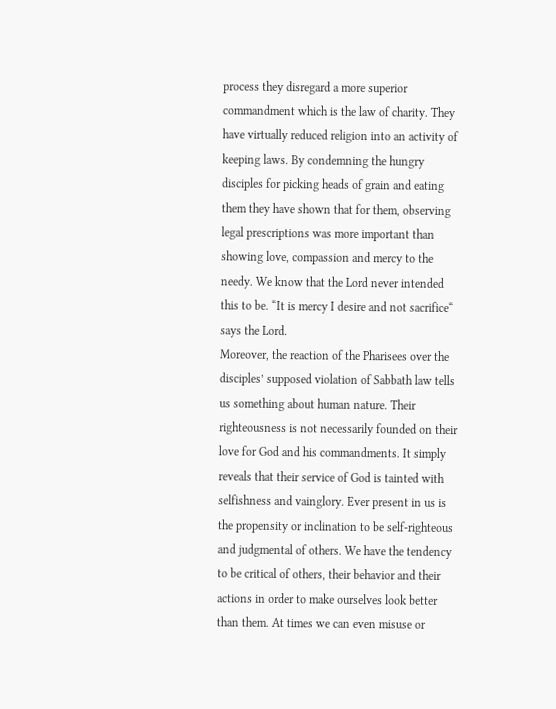process they disregard a more superior commandment which is the law of charity. They have virtually reduced religion into an activity of keeping laws. By condemning the hungry disciples for picking heads of grain and eating them they have shown that for them, observing legal prescriptions was more important than showing love, compassion and mercy to the needy. We know that the Lord never intended this to be. “It is mercy I desire and not sacrifice“ says the Lord.
Moreover, the reaction of the Pharisees over the disciples’ supposed violation of Sabbath law tells us something about human nature. Their righteousness is not necessarily founded on their love for God and his commandments. It simply reveals that their service of God is tainted with selfishness and vainglory. Ever present in us is the propensity or inclination to be self-righteous and judgmental of others. We have the tendency to be critical of others, their behavior and their actions in order to make ourselves look better than them. At times we can even misuse or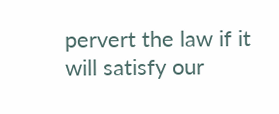pervert the law if it will satisfy our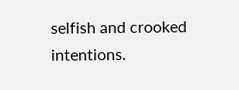selfish and crooked intentions.